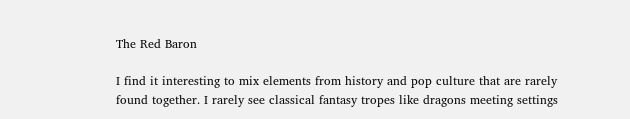The Red Baron

I find it interesting to mix elements from history and pop culture that are rarely found together. I rarely see classical fantasy tropes like dragons meeting settings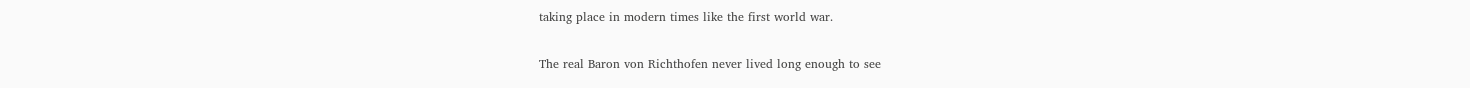taking place in modern times like the first world war.

The real Baron von Richthofen never lived long enough to see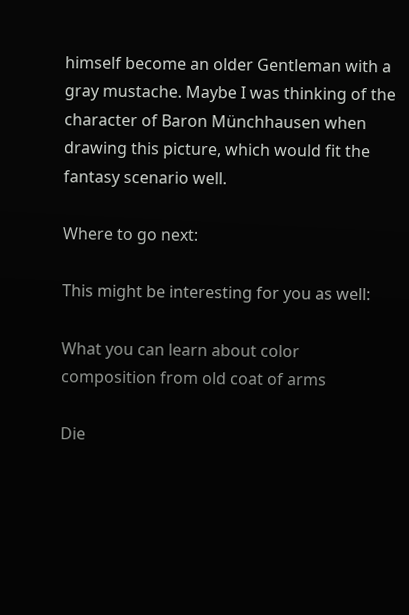himself become an older Gentleman with a gray mustache. Maybe I was thinking of the character of Baron Münchhausen when drawing this picture, which would fit the fantasy scenario well.

Where to go next:

This might be interesting for you as well:

What you can learn about color composition from old coat of arms

Die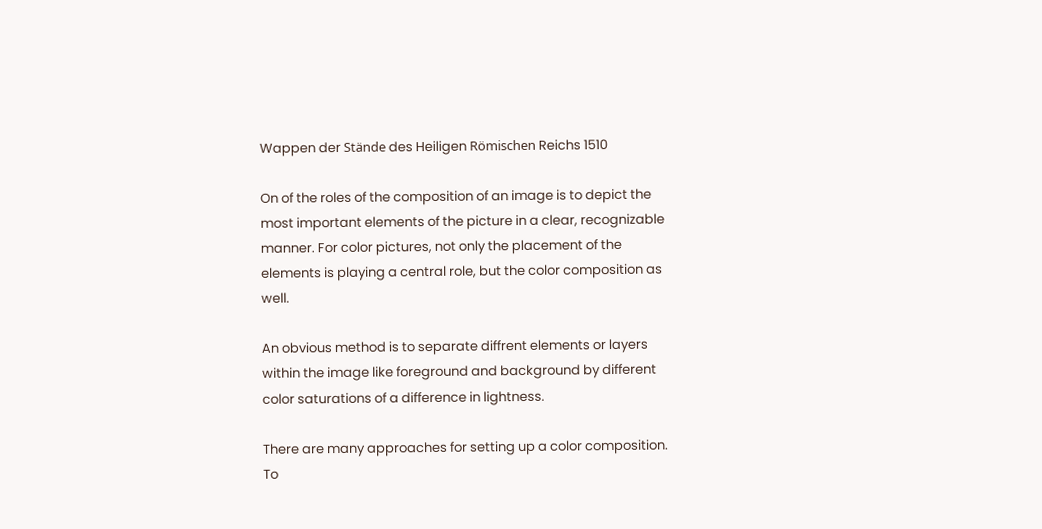Wappen der Stände des Heiligen Römischen Reichs 1510

On of the roles of the composition of an image is to depict the most important elements of the picture in a clear, recognizable manner. For color pictures, not only the placement of the elements is playing a central role, but the color composition as well.

An obvious method is to separate diffrent elements or layers within the image like foreground and background by different color saturations of a difference in lightness.

There are many approaches for setting up a color composition. To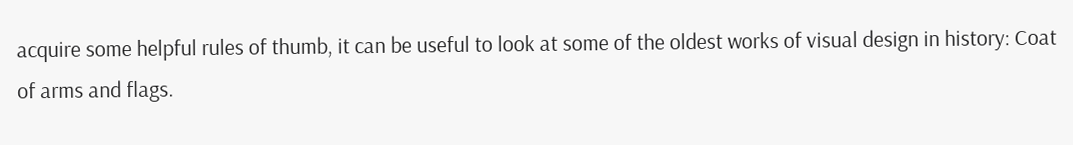acquire some helpful rules of thumb, it can be useful to look at some of the oldest works of visual design in history: Coat of arms and flags.